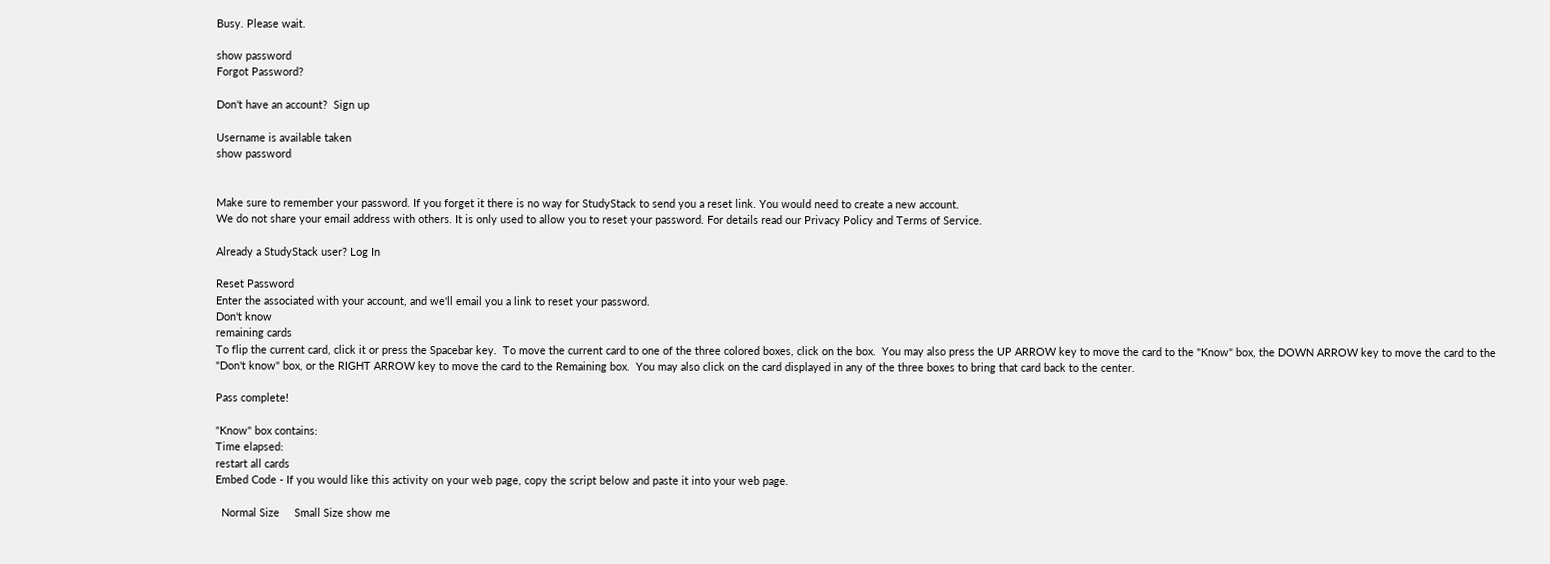Busy. Please wait.

show password
Forgot Password?

Don't have an account?  Sign up

Username is available taken
show password


Make sure to remember your password. If you forget it there is no way for StudyStack to send you a reset link. You would need to create a new account.
We do not share your email address with others. It is only used to allow you to reset your password. For details read our Privacy Policy and Terms of Service.

Already a StudyStack user? Log In

Reset Password
Enter the associated with your account, and we'll email you a link to reset your password.
Don't know
remaining cards
To flip the current card, click it or press the Spacebar key.  To move the current card to one of the three colored boxes, click on the box.  You may also press the UP ARROW key to move the card to the "Know" box, the DOWN ARROW key to move the card to the "Don't know" box, or the RIGHT ARROW key to move the card to the Remaining box.  You may also click on the card displayed in any of the three boxes to bring that card back to the center.

Pass complete!

"Know" box contains:
Time elapsed:
restart all cards
Embed Code - If you would like this activity on your web page, copy the script below and paste it into your web page.

  Normal Size     Small Size show me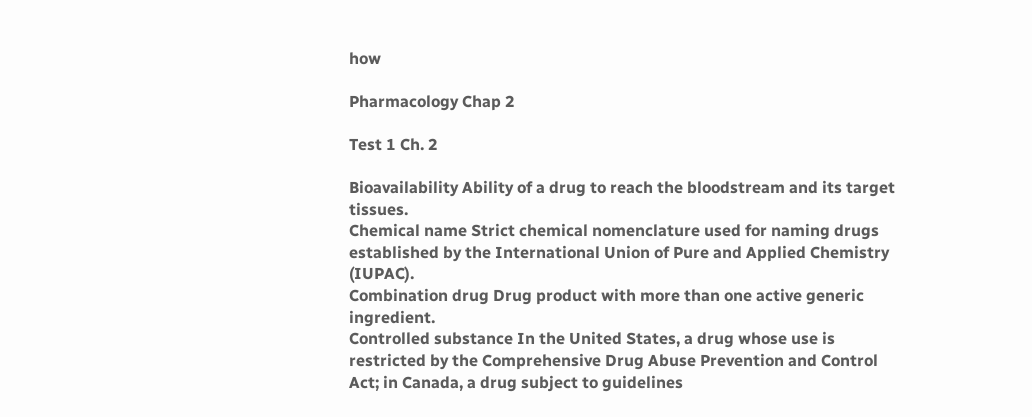how

Pharmacology Chap 2

Test 1 Ch. 2

Bioavailability Ability of a drug to reach the bloodstream and its target tissues.
Chemical name Strict chemical nomenclature used for naming drugs established by the International Union of Pure and Applied Chemistry (IUPAC).
Combination drug Drug product with more than one active generic ingredient.
Controlled substance In the United States, a drug whose use is restricted by the Comprehensive Drug Abuse Prevention and Control Act; in Canada, a drug subject to guidelines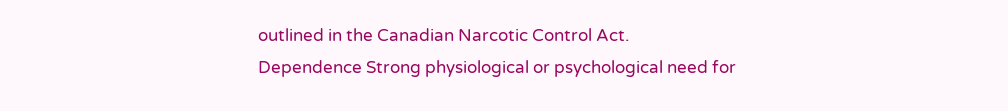outlined in the Canadian Narcotic Control Act.
Dependence Strong physiological or psychological need for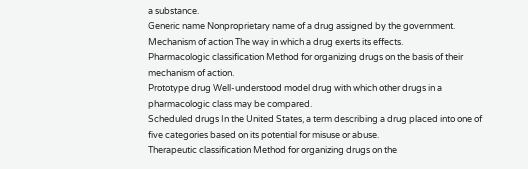a substance.
Generic name Nonproprietary name of a drug assigned by the government.
Mechanism of action The way in which a drug exerts its effects.
Pharmacologic classification Method for organizing drugs on the basis of their mechanism of action.
Prototype drug Well-understood model drug with which other drugs in a pharmacologic class may be compared.
Scheduled drugs In the United States, a term describing a drug placed into one of five categories based on its potential for misuse or abuse.
Therapeutic classification Method for organizing drugs on the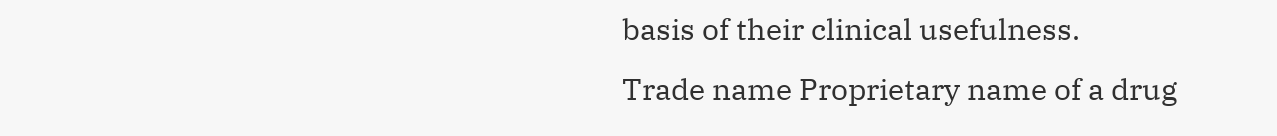basis of their clinical usefulness.
Trade name Proprietary name of a drug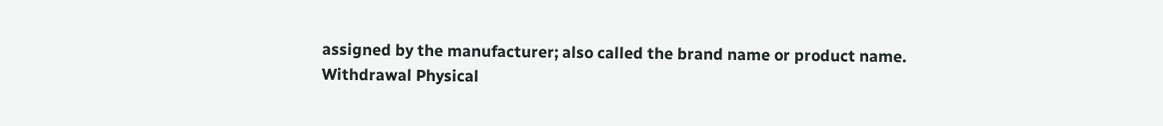assigned by the manufacturer; also called the brand name or product name.
Withdrawal Physical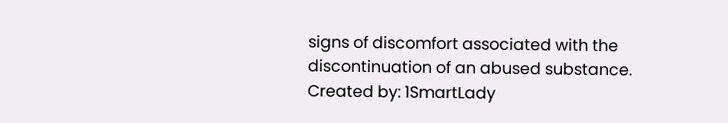signs of discomfort associated with the discontinuation of an abused substance.
Created by: 1SmartLady